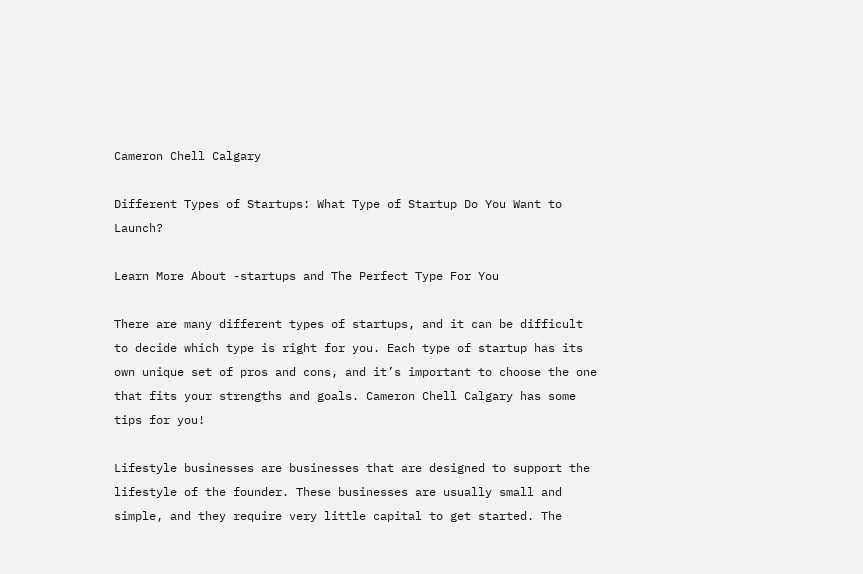Cameron Chell Calgary

Different Types of Startups: What Type of Startup Do You Want to Launch?

Learn More About -startups and The Perfect Type For You

There are many different types of startups, and it can be difficult to decide which type is right for you. Each type of startup has its own unique set of pros and cons, and it’s important to choose the one that fits your strengths and goals. Cameron Chell Calgary has some tips for you!

Lifestyle businesses are businesses that are designed to support the lifestyle of the founder. These businesses are usually small and simple, and they require very little capital to get started. The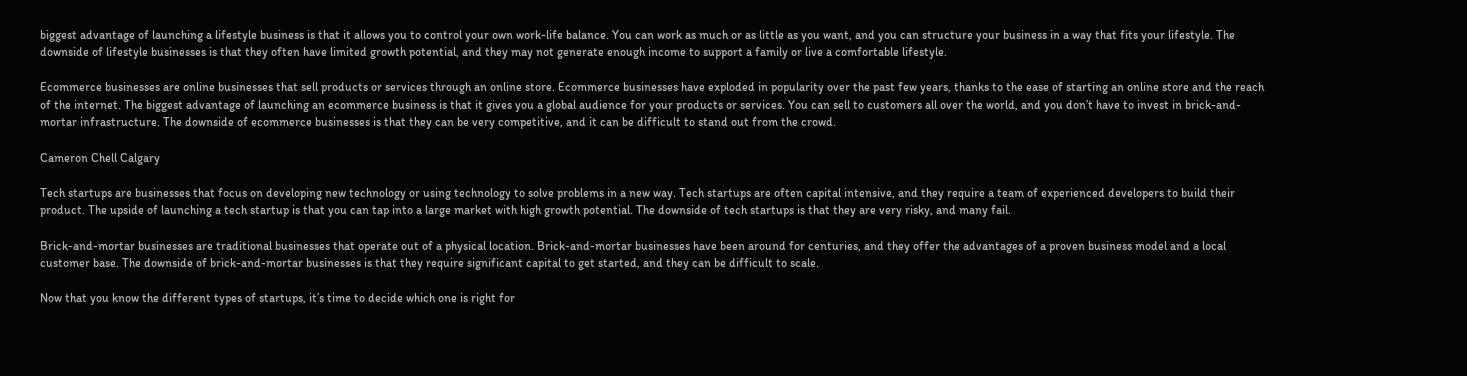biggest advantage of launching a lifestyle business is that it allows you to control your own work-life balance. You can work as much or as little as you want, and you can structure your business in a way that fits your lifestyle. The downside of lifestyle businesses is that they often have limited growth potential, and they may not generate enough income to support a family or live a comfortable lifestyle.

Ecommerce businesses are online businesses that sell products or services through an online store. Ecommerce businesses have exploded in popularity over the past few years, thanks to the ease of starting an online store and the reach of the internet. The biggest advantage of launching an ecommerce business is that it gives you a global audience for your products or services. You can sell to customers all over the world, and you don’t have to invest in brick-and-mortar infrastructure. The downside of ecommerce businesses is that they can be very competitive, and it can be difficult to stand out from the crowd.

Cameron Chell Calgary

Tech startups are businesses that focus on developing new technology or using technology to solve problems in a new way. Tech startups are often capital intensive, and they require a team of experienced developers to build their product. The upside of launching a tech startup is that you can tap into a large market with high growth potential. The downside of tech startups is that they are very risky, and many fail.

Brick-and-mortar businesses are traditional businesses that operate out of a physical location. Brick-and-mortar businesses have been around for centuries, and they offer the advantages of a proven business model and a local customer base. The downside of brick-and-mortar businesses is that they require significant capital to get started, and they can be difficult to scale.

Now that you know the different types of startups, it’s time to decide which one is right for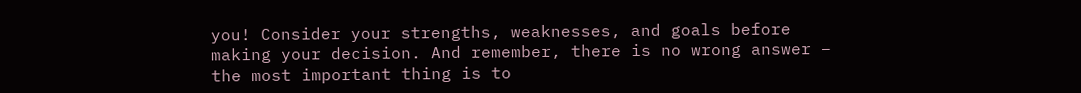you! Consider your strengths, weaknesses, and goals before making your decision. And remember, there is no wrong answer – the most important thing is to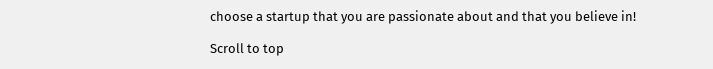choose a startup that you are passionate about and that you believe in!

Scroll to top